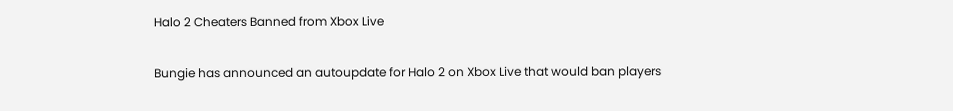Halo 2 Cheaters Banned from Xbox Live

Bungie has announced an autoupdate for Halo 2 on Xbox Live that would ban players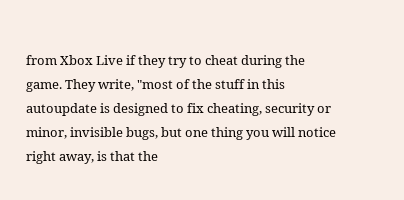from Xbox Live if they try to cheat during the game. They write, "most of the stuff in this autoupdate is designed to fix cheating, security or minor, invisible bugs, but one thing you will notice right away, is that the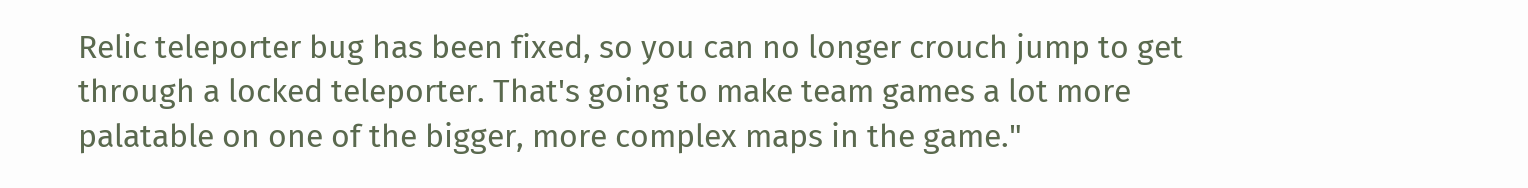Relic teleporter bug has been fixed, so you can no longer crouch jump to get through a locked teleporter. That's going to make team games a lot more palatable on one of the bigger, more complex maps in the game."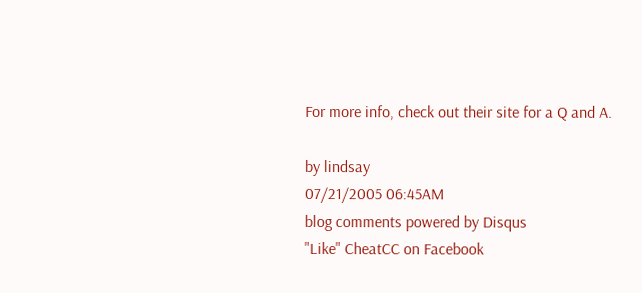For more info, check out their site for a Q and A.

by lindsay
07/21/2005 06:45AM
blog comments powered by Disqus
"Like" CheatCC on Facebook